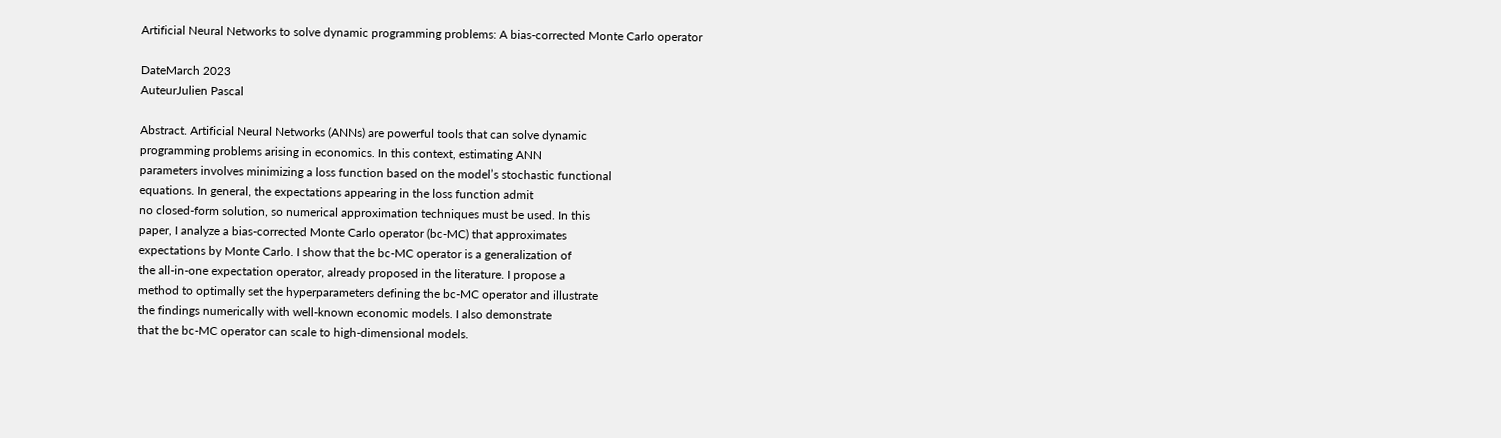Artificial Neural Networks to solve dynamic programming problems: A bias-corrected Monte Carlo operator

DateMarch 2023
AuteurJulien Pascal

Abstract. Artificial Neural Networks (ANNs) are powerful tools that can solve dynamic
programming problems arising in economics. In this context, estimating ANN
parameters involves minimizing a loss function based on the model’s stochastic functional
equations. In general, the expectations appearing in the loss function admit
no closed-form solution, so numerical approximation techniques must be used. In this
paper, I analyze a bias-corrected Monte Carlo operator (bc-MC) that approximates
expectations by Monte Carlo. I show that the bc-MC operator is a generalization of
the all-in-one expectation operator, already proposed in the literature. I propose a
method to optimally set the hyperparameters defining the bc-MC operator and illustrate
the findings numerically with well-known economic models. I also demonstrate
that the bc-MC operator can scale to high-dimensional models.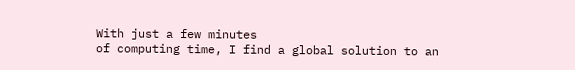With just a few minutes
of computing time, I find a global solution to an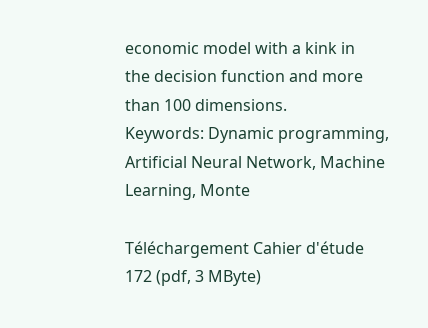economic model with a kink in
the decision function and more than 100 dimensions.
Keywords: Dynamic programming, Artificial Neural Network, Machine Learning, Monte

Téléchargement Cahier d'étude 172 (pdf, 3 MByte)